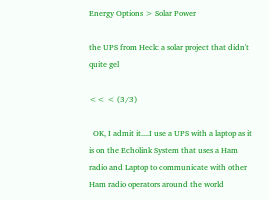Energy Options > Solar Power

the UPS from Heck: a solar project that didn't quite gel

<< < (3/3)

  OK, I admit it....I use a UPS with a laptop as it is on the Echolink System that uses a Ham radio and Laptop to communicate with other Ham radio operators around the world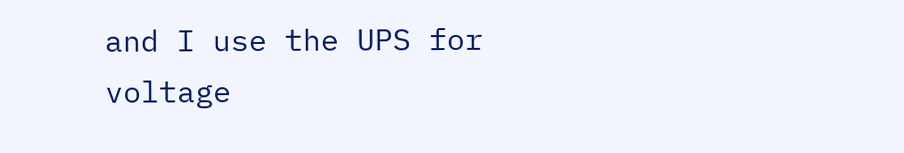and I use the UPS for voltage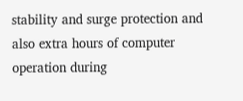stability and surge protection and also extra hours of computer operation during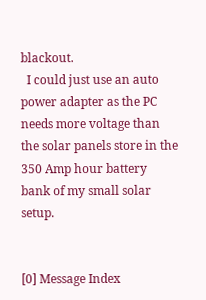blackout.
  I could just use an auto power adapter as the PC needs more voltage than the solar panels store in the 350 Amp hour battery bank of my small solar setup.


[0] Message Index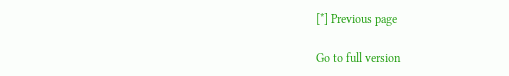[*] Previous page

Go to full version